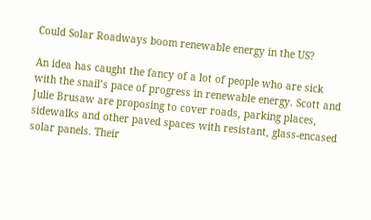Could Solar Roadways boom renewable energy in the US?

An idea has caught the fancy of a lot of people who are sick with the snail’s pace of progress in renewable energy. Scott and Julie Brusaw are proposing to cover roads, parking places, sidewalks and other paved spaces with resistant, glass-encased solar panels. Their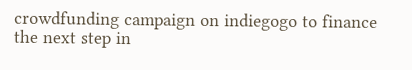crowdfunding campaign on indiegogo to finance the next step in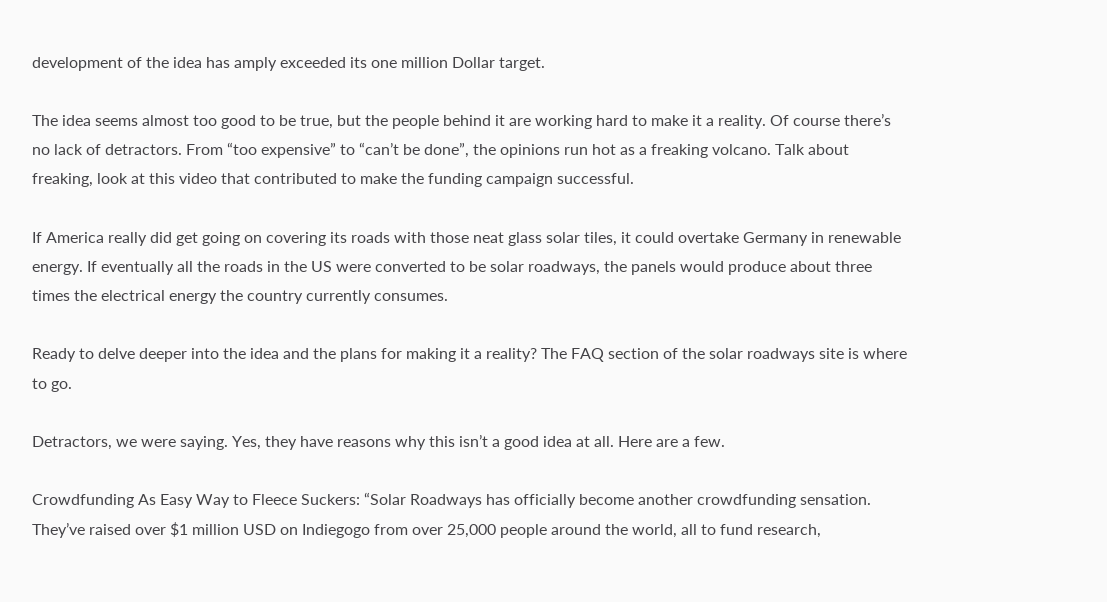development of the idea has amply exceeded its one million Dollar target.

The idea seems almost too good to be true, but the people behind it are working hard to make it a reality. Of course there’s no lack of detractors. From “too expensive” to “can’t be done”, the opinions run hot as a freaking volcano. Talk about freaking, look at this video that contributed to make the funding campaign successful.

If America really did get going on covering its roads with those neat glass solar tiles, it could overtake Germany in renewable energy. If eventually all the roads in the US were converted to be solar roadways, the panels would produce about three times the electrical energy the country currently consumes.

Ready to delve deeper into the idea and the plans for making it a reality? The FAQ section of the solar roadways site is where to go.

Detractors, we were saying. Yes, they have reasons why this isn’t a good idea at all. Here are a few.

Crowdfunding As Easy Way to Fleece Suckers: “Solar Roadways has officially become another crowdfunding sensation. They’ve raised over $1 million USD on Indiegogo from over 25,000 people around the world, all to fund research,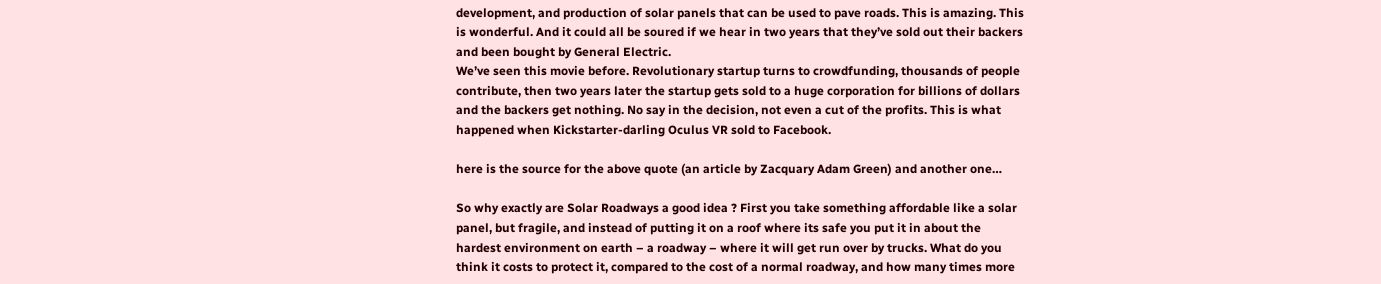development, and production of solar panels that can be used to pave roads. This is amazing. This is wonderful. And it could all be soured if we hear in two years that they’ve sold out their backers and been bought by General Electric.
We’ve seen this movie before. Revolutionary startup turns to crowdfunding, thousands of people contribute, then two years later the startup gets sold to a huge corporation for billions of dollars and the backers get nothing. No say in the decision, not even a cut of the profits. This is what happened when Kickstarter-darling Oculus VR sold to Facebook.

here is the source for the above quote (an article by Zacquary Adam Green) and another one…

So why exactly are Solar Roadways a good idea ? First you take something affordable like a solar panel, but fragile, and instead of putting it on a roof where its safe you put it in about the hardest environment on earth – a roadway – where it will get run over by trucks. What do you think it costs to protect it, compared to the cost of a normal roadway, and how many times more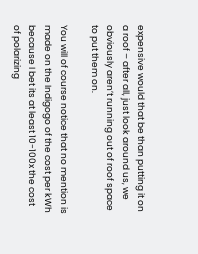expensive would that be than putting it on a roof – after all, just look around us, we obviously aren’t running out of roof space to put them on.

You will of course notice that no mention is made on the Indigogo of the cost per kWh because I bet its at least 10-100x the cost of polarizing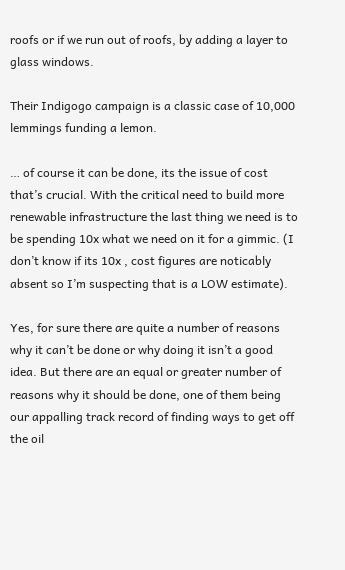roofs or if we run out of roofs, by adding a layer to glass windows.

Their Indigogo campaign is a classic case of 10,000 lemmings funding a lemon.

… of course it can be done, its the issue of cost that’s crucial. With the critical need to build more renewable infrastructure the last thing we need is to be spending 10x what we need on it for a gimmic. (I don’t know if its 10x , cost figures are noticably absent so I’m suspecting that is a LOW estimate).

Yes, for sure there are quite a number of reasons why it can’t be done or why doing it isn’t a good idea. But there are an equal or greater number of reasons why it should be done, one of them being our appalling track record of finding ways to get off the oil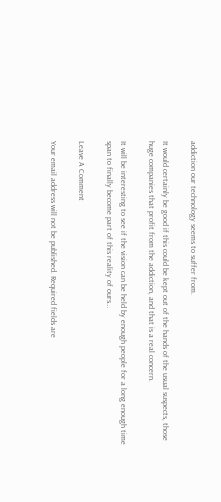addiction our technology seems to suffer from.

It would certainly be good if this could be kept out of the hands of the usual suspects, those huge companies that profit from the addiction, and that is a real concern.

It will be interesting to see if the vision can be held by enough people for a long enough time span to finally become part of this reality of ours…

Leave A Comment

Your email address will not be published. Required fields are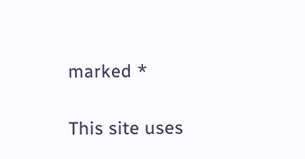marked *

This site uses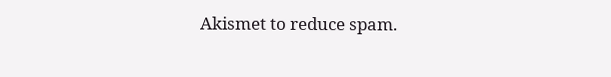Akismet to reduce spam.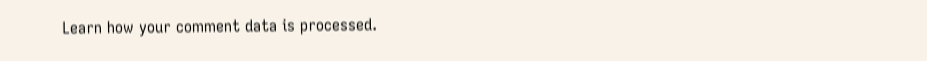Learn how your comment data is processed.